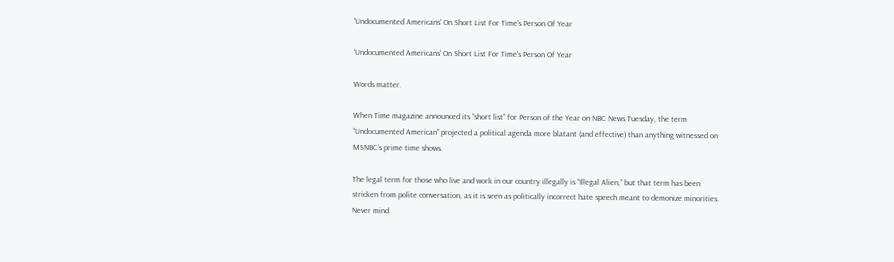'Undocumented Americans' On Short List For Time's Person Of Year

'Undocumented Americans' On Short List For Time's Person Of Year

Words matter.

When Time magazine announced its “short list” for Person of the Year on NBC News Tuesday, the term “Undocumented American” projected a political agenda more blatant (and effective) than anything witnessed on MSNBC’s prime time shows.

The legal term for those who live and work in our country illegally is “Illegal Alien,” but that term has been stricken from polite conversation, as it is seen as politically incorrect hate speech meant to demonize minorities.  Never mind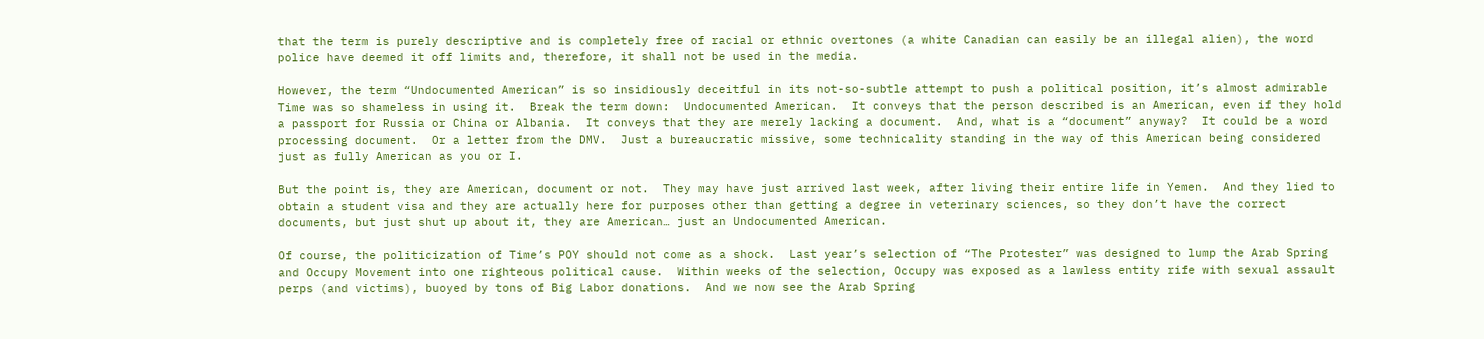that the term is purely descriptive and is completely free of racial or ethnic overtones (a white Canadian can easily be an illegal alien), the word police have deemed it off limits and, therefore, it shall not be used in the media.

However, the term “Undocumented American” is so insidiously deceitful in its not-so-subtle attempt to push a political position, it’s almost admirable Time was so shameless in using it.  Break the term down:  Undocumented American.  It conveys that the person described is an American, even if they hold a passport for Russia or China or Albania.  It conveys that they are merely lacking a document.  And, what is a “document” anyway?  It could be a word processing document.  Or a letter from the DMV.  Just a bureaucratic missive, some technicality standing in the way of this American being considered just as fully American as you or I.

But the point is, they are American, document or not.  They may have just arrived last week, after living their entire life in Yemen.  And they lied to obtain a student visa and they are actually here for purposes other than getting a degree in veterinary sciences, so they don’t have the correct documents, but just shut up about it, they are American… just an Undocumented American.

Of course, the politicization of Time’s POY should not come as a shock.  Last year’s selection of “The Protester” was designed to lump the Arab Spring and Occupy Movement into one righteous political cause.  Within weeks of the selection, Occupy was exposed as a lawless entity rife with sexual assault perps (and victims), buoyed by tons of Big Labor donations.  And we now see the Arab Spring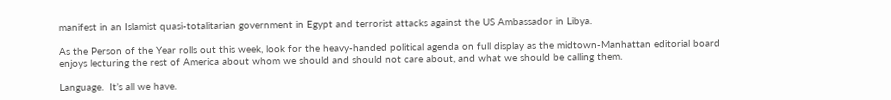manifest in an Islamist quasi-totalitarian government in Egypt and terrorist attacks against the US Ambassador in Libya.

As the Person of the Year rolls out this week, look for the heavy-handed political agenda on full display as the midtown-Manhattan editorial board enjoys lecturing the rest of America about whom we should and should not care about, and what we should be calling them.

Language.  It’s all we have.